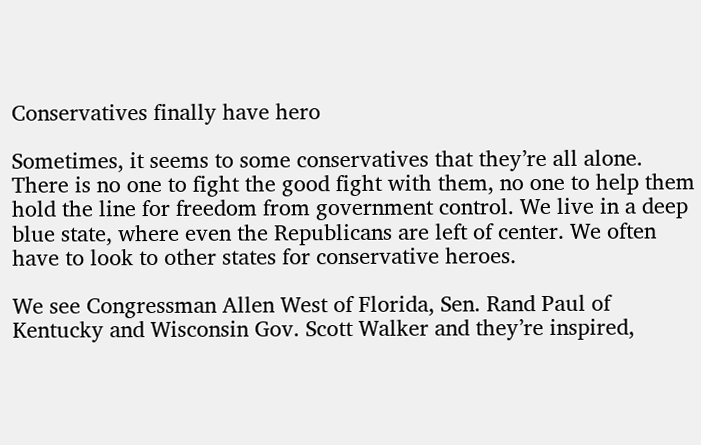Conservatives finally have hero

Sometimes, it seems to some conservatives that they’re all alone. There is no one to fight the good fight with them, no one to help them hold the line for freedom from government control. We live in a deep blue state, where even the Republicans are left of center. We often have to look to other states for conservative heroes.

We see Congressman Allen West of Florida, Sen. Rand Paul of Kentucky and Wisconsin Gov. Scott Walker and they’re inspired,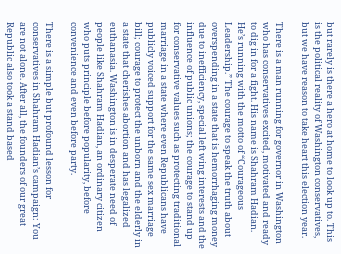but rarely is there a hero at home to look up to. This is the political reality of Washington conservatives, but we have reason to take heart this election year.

There is a man running for governor in Washington who has conservatives excited, motivated and ready to dig in for a fight. His name is Shahram Hadian. He’s running with the motto of “Courageous Leadership.” The courage to speak the truth about overspending in a state that is hemorrhaging money due to inefficiency, special left wing interests and the influence of public unions; the courage to stand up for conservative values such as protecting traditional marriage in a state where even Republicans have publicly voiced support for the same sex marriage bill; courage to protect the unborn and the elderly in a state that cherishes abortion and has legalized euthanasia. Washington is in desperate need of people like Shahram Hadian, an ordinary citizen who puts principle before popularity, before convenience and even before party.

There is a simple but profound lesson for conservatives in Shahram Hadian’s campaign: You are not alone. After all, the founders of our great Republic also took a stand based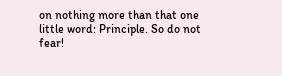on nothing more than that one little word: Principle. So do not fear!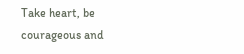Take heart, be courageous and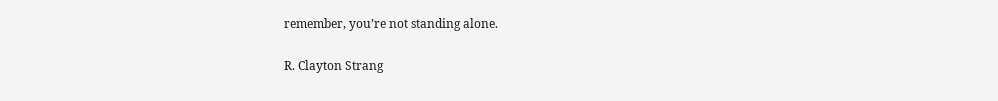remember, you’re not standing alone.

R. Clayton Strang